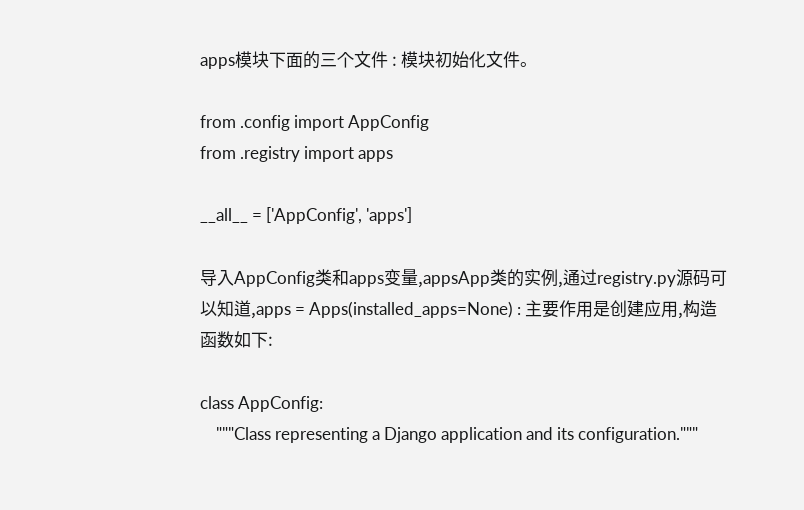apps模块下面的三个文件 : 模块初始化文件。

from .config import AppConfig
from .registry import apps

__all__ = ['AppConfig', 'apps']

导入AppConfig类和apps变量,appsApp类的实例,通过registry.py源码可以知道,apps = Apps(installed_apps=None) : 主要作用是创建应用,构造函数如下:

class AppConfig:
    """Class representing a Django application and its configuration."""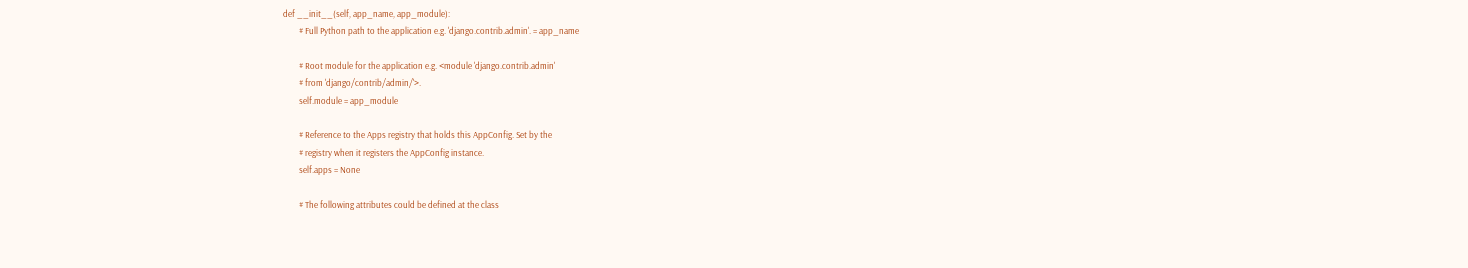def __init__(self, app_name, app_module):
        # Full Python path to the application e.g. 'django.contrib.admin'. = app_name

        # Root module for the application e.g. <module 'django.contrib.admin'
        # from 'django/contrib/admin/'>.
        self.module = app_module

        # Reference to the Apps registry that holds this AppConfig. Set by the
        # registry when it registers the AppConfig instance.
        self.apps = None

        # The following attributes could be defined at the class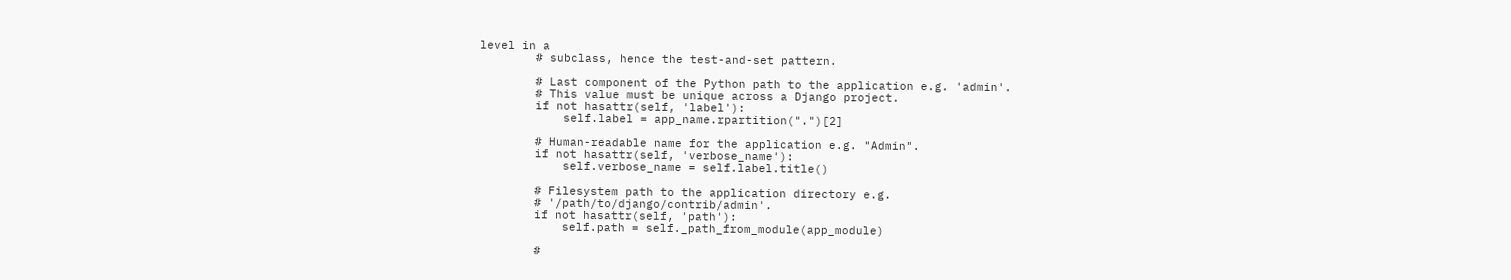level in a
        # subclass, hence the test-and-set pattern.

        # Last component of the Python path to the application e.g. 'admin'.
        # This value must be unique across a Django project.
        if not hasattr(self, 'label'):
            self.label = app_name.rpartition(".")[2]

        # Human-readable name for the application e.g. "Admin".
        if not hasattr(self, 'verbose_name'):
            self.verbose_name = self.label.title()

        # Filesystem path to the application directory e.g.
        # '/path/to/django/contrib/admin'.
        if not hasattr(self, 'path'):
            self.path = self._path_from_module(app_module)

        #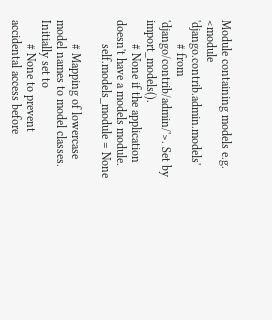Module containing models e.g. <module 'django.contrib.admin.models'
        # from 'django/contrib/admin/'>. Set by import_models().
        # None if the application doesn't have a models module.
        self.models_module = None

        # Mapping of lowercase model names to model classes. Initially set to
        # None to prevent accidental access before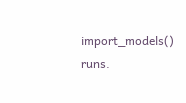import_models() runs.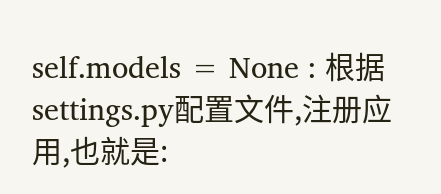self.models = None : 根据settings.py配置文件,注册应用,也就是: